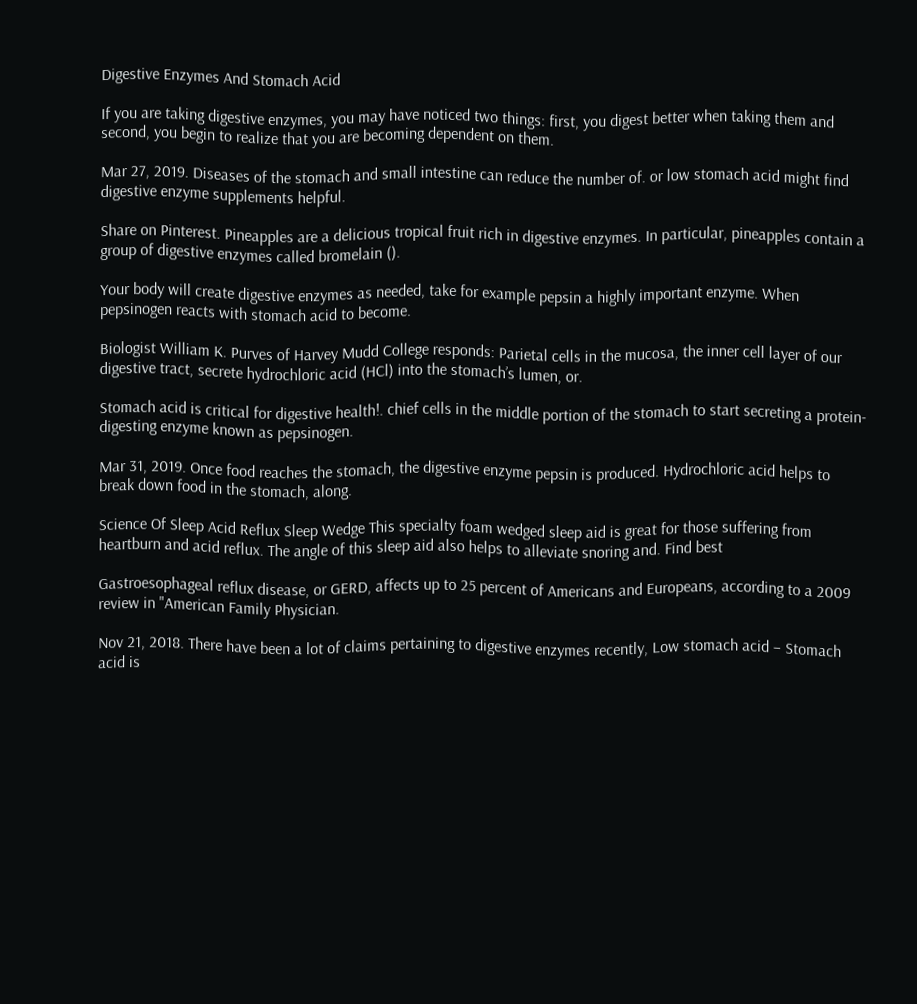Digestive Enzymes And Stomach Acid

If you are taking digestive enzymes, you may have noticed two things: first, you digest better when taking them and second, you begin to realize that you are becoming dependent on them.

Mar 27, 2019. Diseases of the stomach and small intestine can reduce the number of. or low stomach acid might find digestive enzyme supplements helpful.

Share on Pinterest. Pineapples are a delicious tropical fruit rich in digestive enzymes. In particular, pineapples contain a group of digestive enzymes called bromelain ().

Your body will create digestive enzymes as needed, take for example pepsin a highly important enzyme. When pepsinogen reacts with stomach acid to become.

Biologist William K. Purves of Harvey Mudd College responds: Parietal cells in the mucosa, the inner cell layer of our digestive tract, secrete hydrochloric acid (HCl) into the stomach’s lumen, or.

Stomach acid is critical for digestive health!. chief cells in the middle portion of the stomach to start secreting a protein-digesting enzyme known as pepsinogen.

Mar 31, 2019. Once food reaches the stomach, the digestive enzyme pepsin is produced. Hydrochloric acid helps to break down food in the stomach, along.

Science Of Sleep Acid Reflux Sleep Wedge This specialty foam wedged sleep aid is great for those suffering from heartburn and acid reflux. The angle of this sleep aid also helps to alleviate snoring and. Find best

Gastroesophageal reflux disease, or GERD, affects up to 25 percent of Americans and Europeans, according to a 2009 review in "American Family Physician.

Nov 21, 2018. There have been a lot of claims pertaining to digestive enzymes recently, Low stomach acid – Stomach acid is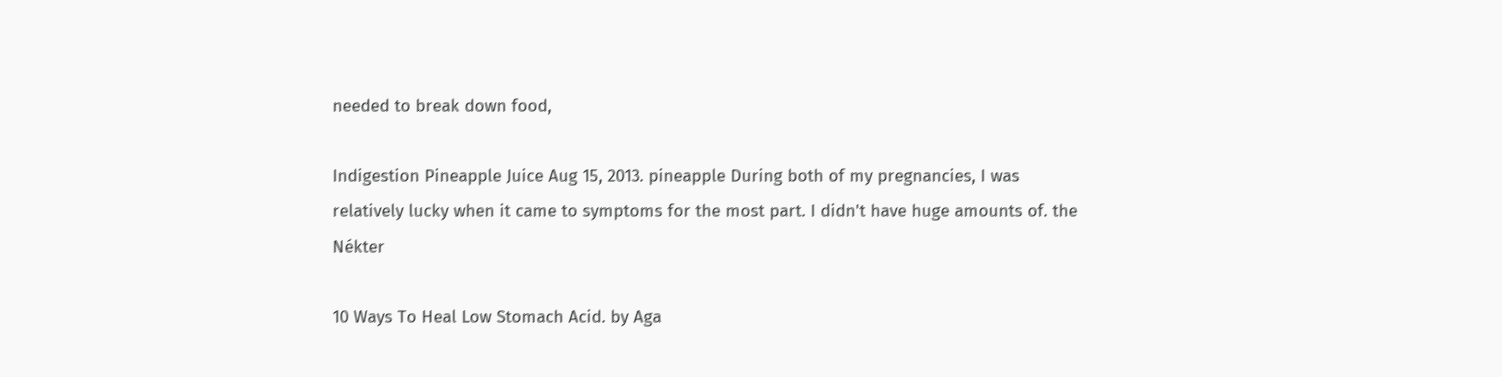needed to break down food,

Indigestion Pineapple Juice Aug 15, 2013. pineapple During both of my pregnancies, I was relatively lucky when it came to symptoms for the most part. I didn't have huge amounts of. the Nékter

10 Ways To Heal Low Stomach Acid. by Aga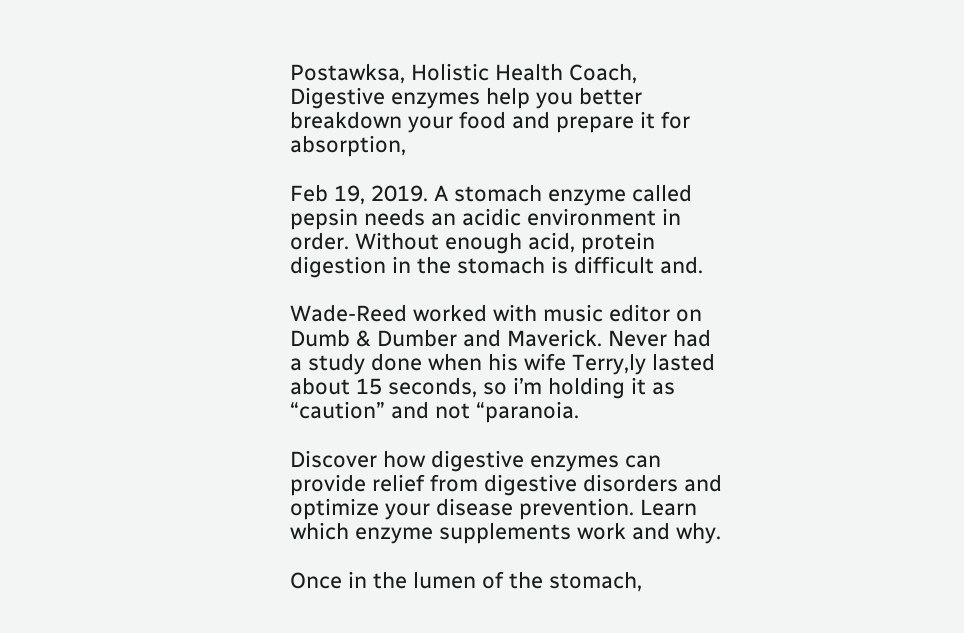Postawksa, Holistic Health Coach, Digestive enzymes help you better breakdown your food and prepare it for absorption,

Feb 19, 2019. A stomach enzyme called pepsin needs an acidic environment in order. Without enough acid, protein digestion in the stomach is difficult and.

Wade-Reed worked with music editor on Dumb & Dumber and Maverick. Never had a study done when his wife Terry,ly lasted about 15 seconds, so i’m holding it as “caution” and not “paranoia.

Discover how digestive enzymes can provide relief from digestive disorders and optimize your disease prevention. Learn which enzyme supplements work and why.

Once in the lumen of the stomach,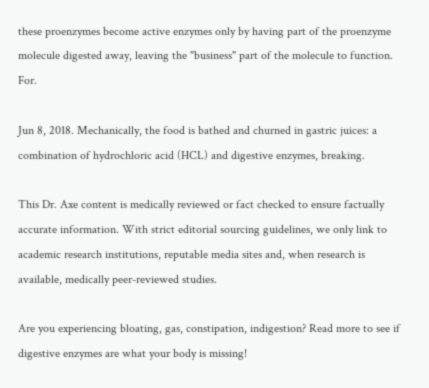these proenzymes become active enzymes only by having part of the proenzyme molecule digested away, leaving the "business" part of the molecule to function. For.

Jun 8, 2018. Mechanically, the food is bathed and churned in gastric juices: a combination of hydrochloric acid (HCL) and digestive enzymes, breaking.

This Dr. Axe content is medically reviewed or fact checked to ensure factually accurate information. With strict editorial sourcing guidelines, we only link to academic research institutions, reputable media sites and, when research is available, medically peer-reviewed studies.

Are you experiencing bloating, gas, constipation, indigestion? Read more to see if digestive enzymes are what your body is missing!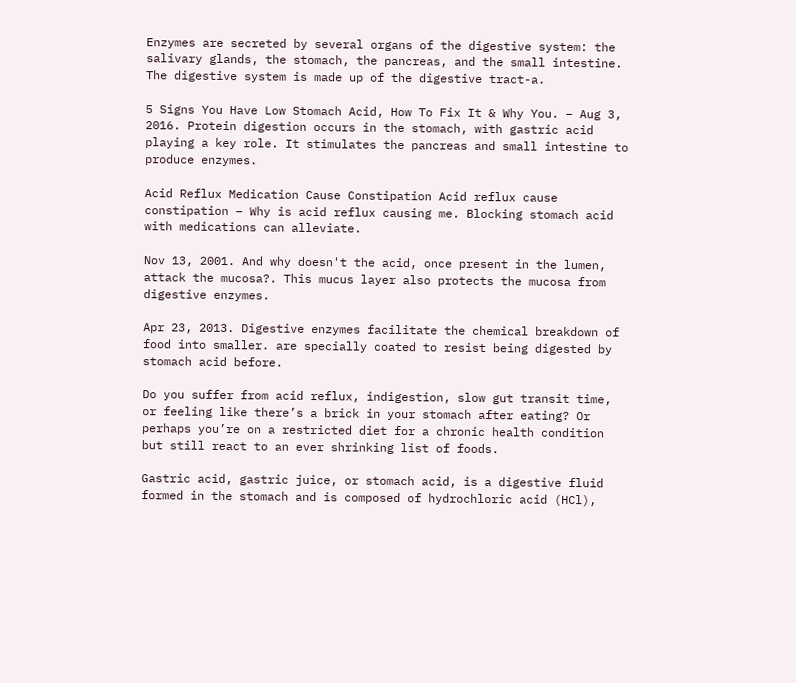Enzymes are secreted by several organs of the digestive system: the salivary glands, the stomach, the pancreas, and the small intestine. The digestive system is made up of the digestive tract-a.

5 Signs You Have Low Stomach Acid, How To Fix It & Why You. – Aug 3, 2016. Protein digestion occurs in the stomach, with gastric acid playing a key role. It stimulates the pancreas and small intestine to produce enzymes.

Acid Reflux Medication Cause Constipation Acid reflux cause constipation – Why is acid reflux causing me. Blocking stomach acid with medications can alleviate.

Nov 13, 2001. And why doesn't the acid, once present in the lumen, attack the mucosa?. This mucus layer also protects the mucosa from digestive enzymes.

Apr 23, 2013. Digestive enzymes facilitate the chemical breakdown of food into smaller. are specially coated to resist being digested by stomach acid before.

Do you suffer from acid reflux, indigestion, slow gut transit time, or feeling like there’s a brick in your stomach after eating? Or perhaps you’re on a restricted diet for a chronic health condition but still react to an ever shrinking list of foods.

Gastric acid, gastric juice, or stomach acid, is a digestive fluid formed in the stomach and is composed of hydrochloric acid (HCl),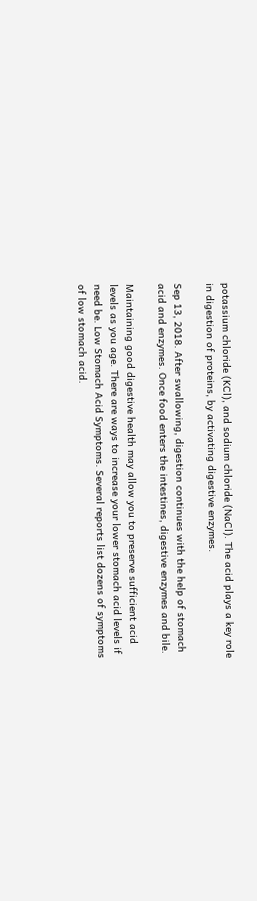potassium chloride (KCl), and sodium chloride (NaCl). The acid plays a key role in digestion of proteins, by activating digestive enzymes.

Sep 13, 2018. After swallowing, digestion continues with the help of stomach acid and enzymes. Once food enters the intestines, digestive enzymes and bile.

Maintaining good digestive health may allow you to preserve sufficient acid levels as you age. There are ways to increase your lower stomach acid levels if need be. Low Stomach Acid Symptoms. Several reports list dozens of symptoms of low stomach acid.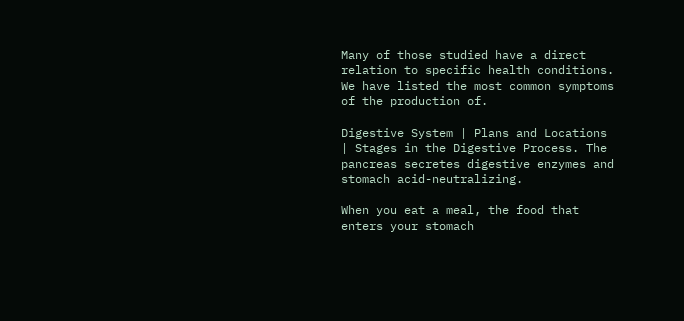Many of those studied have a direct relation to specific health conditions. We have listed the most common symptoms of the production of.

Digestive System | Plans and Locations | Stages in the Digestive Process. The pancreas secretes digestive enzymes and stomach acid-neutralizing.

When you eat a meal, the food that enters your stomach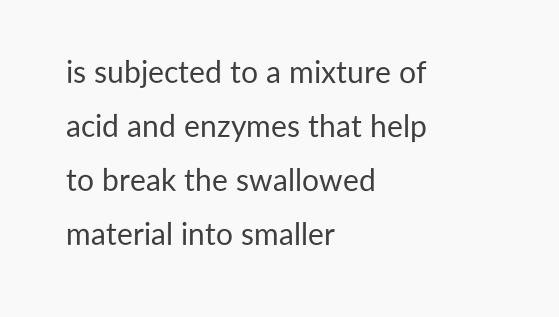is subjected to a mixture of acid and enzymes that help to break the swallowed material into smaller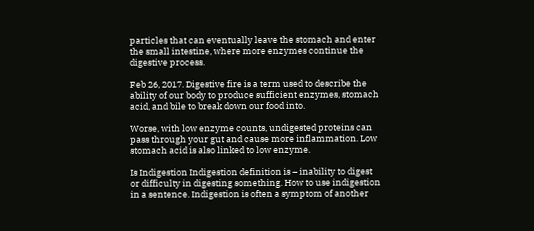particles that can eventually leave the stomach and enter the small intestine, where more enzymes continue the digestive process.

Feb 26, 2017. Digestive fire is a term used to describe the ability of our body to produce sufficient enzymes, stomach acid, and bile to break down our food into.

Worse, with low enzyme counts, undigested proteins can pass through your gut and cause more inflammation. Low stomach acid is also linked to low enzyme.

Is Indigestion Indigestion definition is – inability to digest or difficulty in digesting something. How to use indigestion in a sentence. Indigestion is often a symptom of another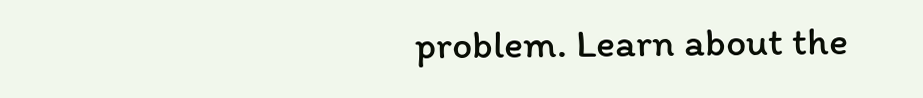problem. Learn about the